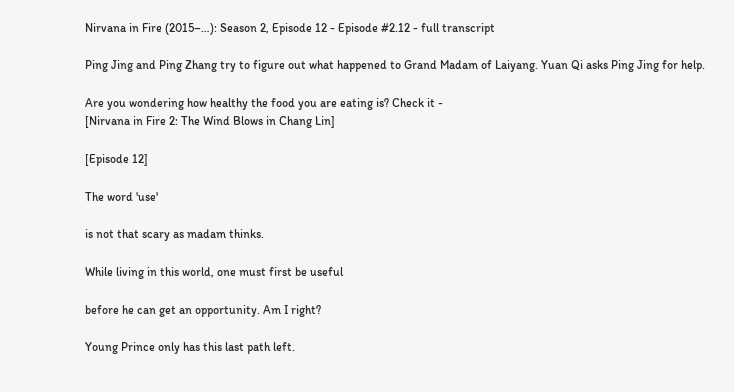Nirvana in Fire (2015–…): Season 2, Episode 12 - Episode #2.12 - full transcript

Ping Jing and Ping Zhang try to figure out what happened to Grand Madam of Laiyang. Yuan Qi asks Ping Jing for help.

Are you wondering how healthy the food you are eating is? Check it -
[Nirvana in Fire 2: The Wind Blows in Chang Lin]

[Episode 12]

The word 'use'

is not that scary as madam thinks.

While living in this world, one must first be useful

before he can get an opportunity. Am I right?

Young Prince only has this last path left.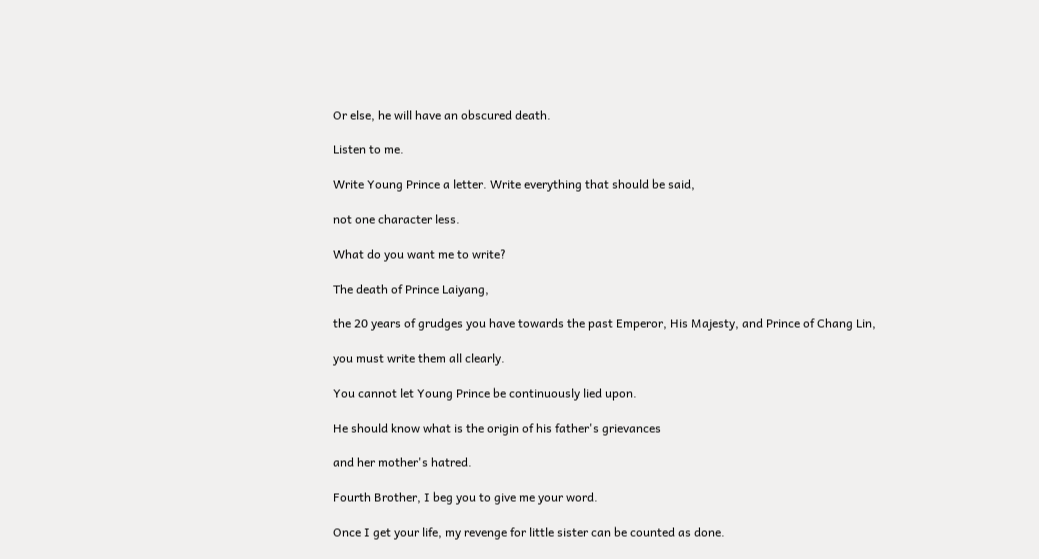Or else, he will have an obscured death.

Listen to me.

Write Young Prince a letter. Write everything that should be said,

not one character less.

What do you want me to write?

The death of Prince Laiyang,

the 20 years of grudges you have towards the past Emperor, His Majesty, and Prince of Chang Lin,

you must write them all clearly.

You cannot let Young Prince be continuously lied upon.

He should know what is the origin of his father's grievances

and her mother's hatred.

Fourth Brother, I beg you to give me your word.

Once I get your life, my revenge for little sister can be counted as done.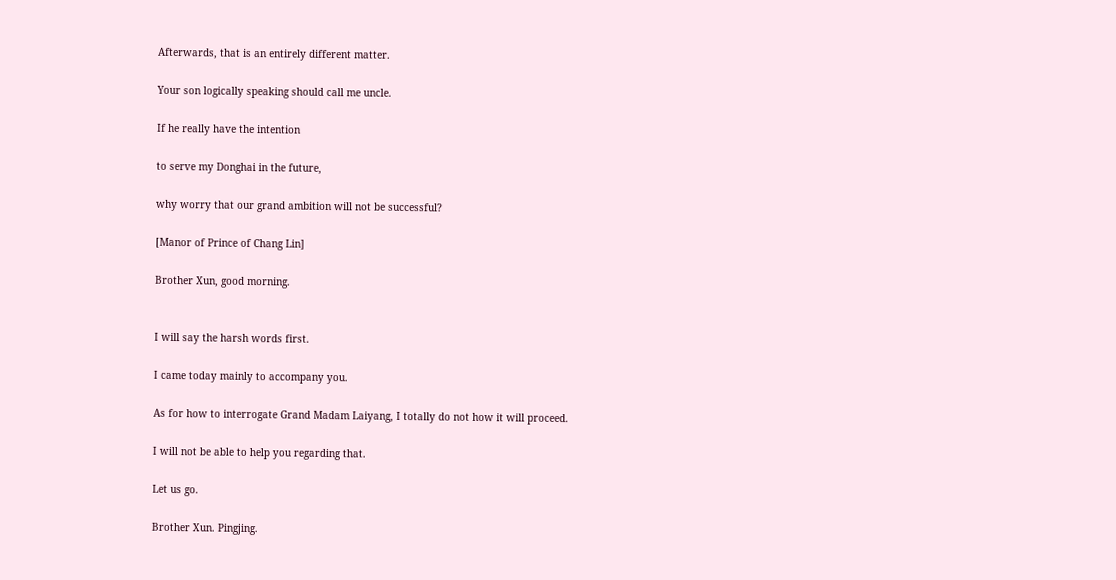Afterwards, that is an entirely different matter.

Your son logically speaking should call me uncle.

If he really have the intention

to serve my Donghai in the future,

why worry that our grand ambition will not be successful?

[Manor of Prince of Chang Lin]

Brother Xun, good morning.


I will say the harsh words first.

I came today mainly to accompany you.

As for how to interrogate Grand Madam Laiyang, I totally do not how it will proceed.

I will not be able to help you regarding that.

Let us go.

Brother Xun. Pingjing.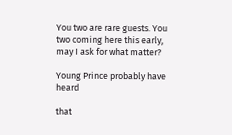You two are rare guests. You two coming here this early, may I ask for what matter?

Young Prince probably have heard

that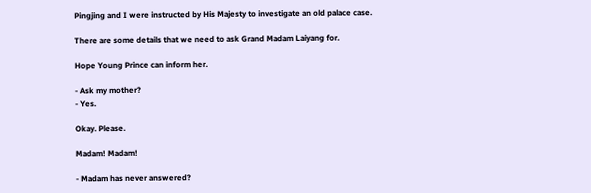Pingjing and I were instructed by His Majesty to investigate an old palace case.

There are some details that we need to ask Grand Madam Laiyang for.

Hope Young Prince can inform her.

- Ask my mother?
- Yes.

Okay. Please.

Madam! Madam!

- Madam has never answered?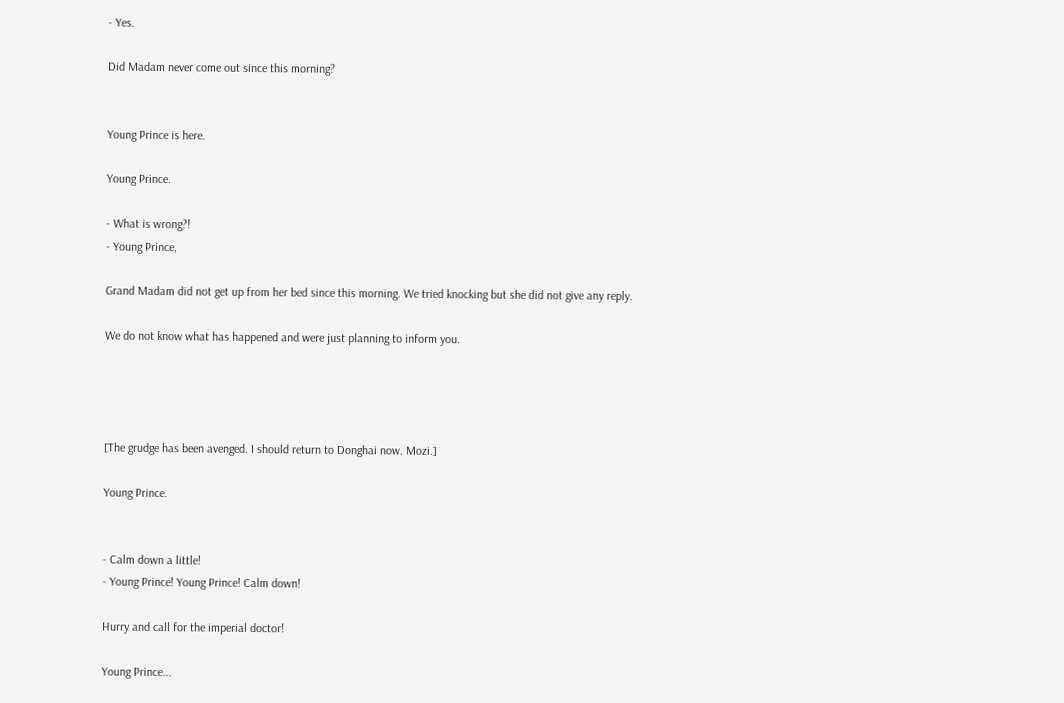- Yes.

Did Madam never come out since this morning?


Young Prince is here.

Young Prince.

- What is wrong?!
- Young Prince,

Grand Madam did not get up from her bed since this morning. We tried knocking but she did not give any reply.

We do not know what has happened and were just planning to inform you.




[The grudge has been avenged. I should return to Donghai now. Mozi.]

Young Prince.


- Calm down a little!
- Young Prince! Young Prince! Calm down!

Hurry and call for the imperial doctor!

Young Prince...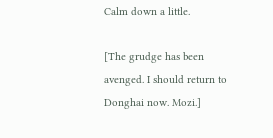Calm down a little.

[The grudge has been avenged. I should return to Donghai now. Mozi.]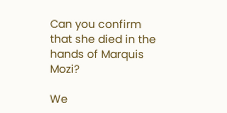Can you confirm that she died in the hands of Marquis Mozi?

We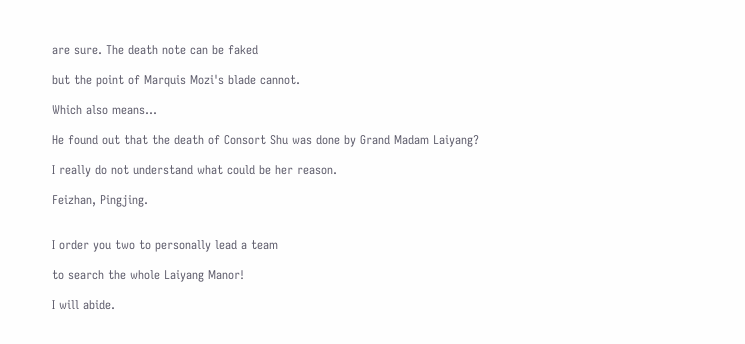are sure. The death note can be faked

but the point of Marquis Mozi's blade cannot.

Which also means...

He found out that the death of Consort Shu was done by Grand Madam Laiyang?

I really do not understand what could be her reason.

Feizhan, Pingjing.


I order you two to personally lead a team

to search the whole Laiyang Manor!

I will abide.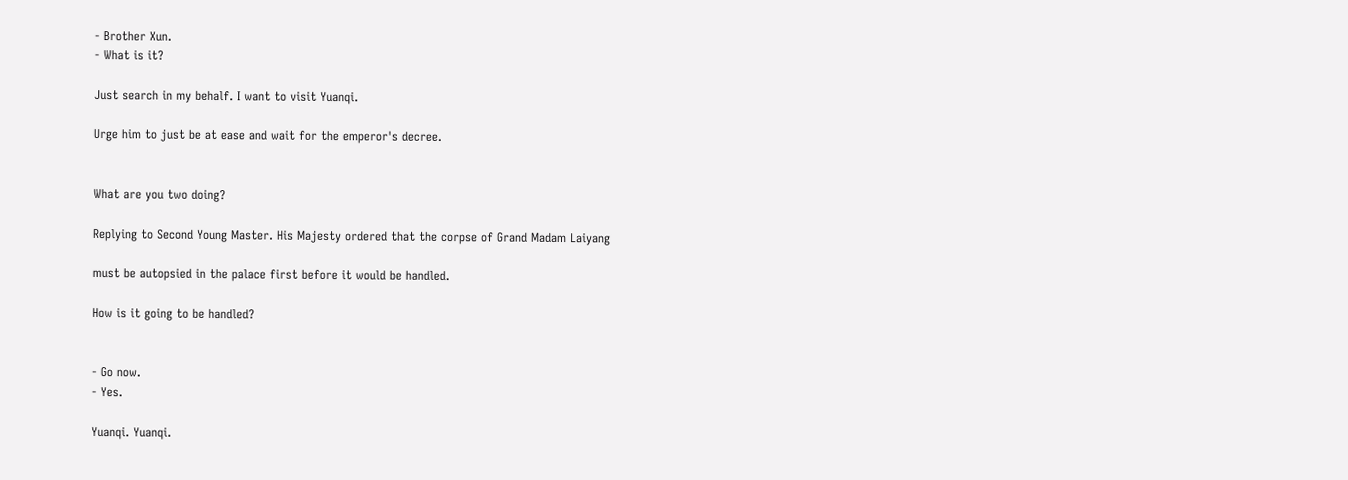- Brother Xun.
- What is it?

Just search in my behalf. I want to visit Yuanqi.

Urge him to just be at ease and wait for the emperor's decree.


What are you two doing?

Replying to Second Young Master. His Majesty ordered that the corpse of Grand Madam Laiyang

must be autopsied in the palace first before it would be handled.

How is it going to be handled?


- Go now.
- Yes.

Yuanqi. Yuanqi.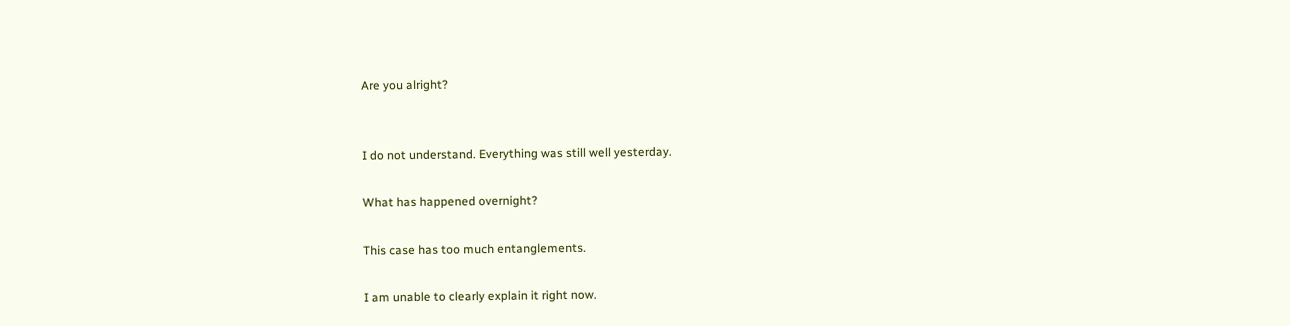Are you alright?


I do not understand. Everything was still well yesterday.

What has happened overnight?

This case has too much entanglements.

I am unable to clearly explain it right now.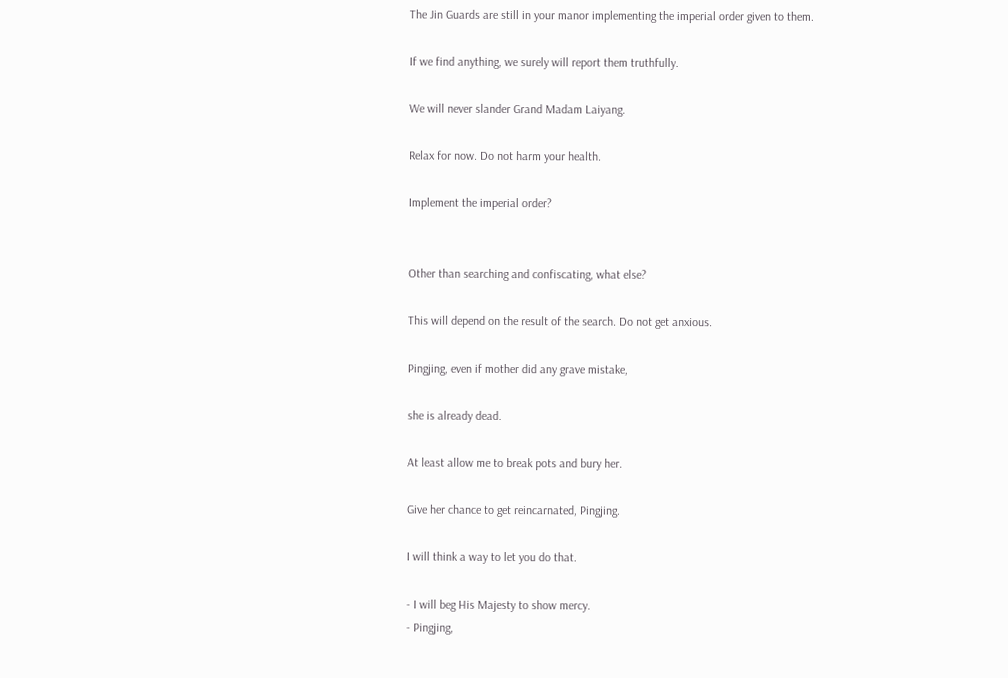The Jin Guards are still in your manor implementing the imperial order given to them.

If we find anything, we surely will report them truthfully.

We will never slander Grand Madam Laiyang.

Relax for now. Do not harm your health.

Implement the imperial order?


Other than searching and confiscating, what else?

This will depend on the result of the search. Do not get anxious.

Pingjing, even if mother did any grave mistake,

she is already dead.

At least allow me to break pots and bury her.

Give her chance to get reincarnated, Pingjing.

I will think a way to let you do that.

- I will beg His Majesty to show mercy.
- Pingjing,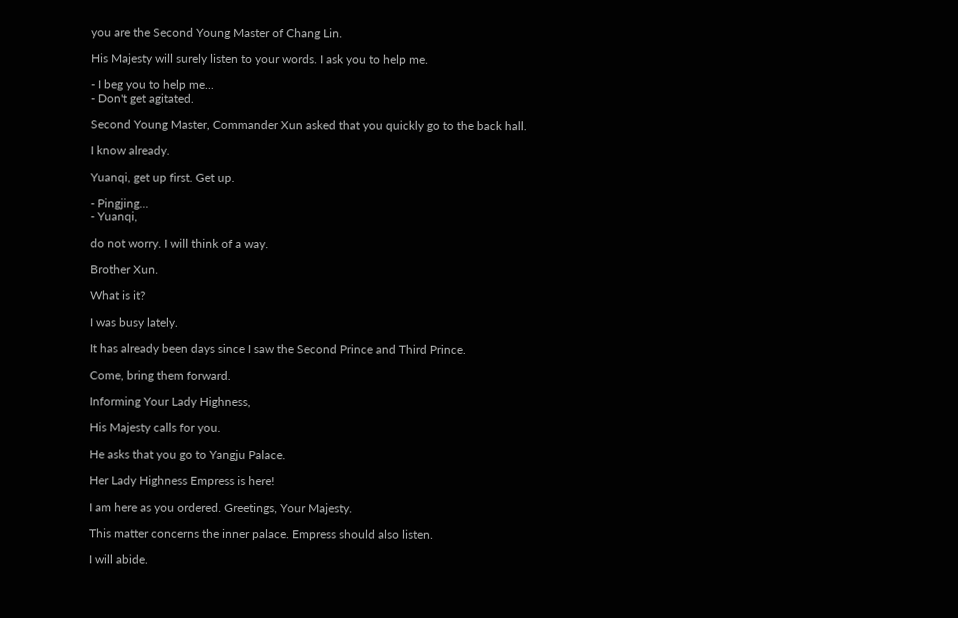you are the Second Young Master of Chang Lin.

His Majesty will surely listen to your words. I ask you to help me.

- I beg you to help me...
- Don't get agitated.

Second Young Master, Commander Xun asked that you quickly go to the back hall.

I know already.

Yuanqi, get up first. Get up.

- Pingjing...
- Yuanqi,

do not worry. I will think of a way.

Brother Xun.

What is it?

I was busy lately.

It has already been days since I saw the Second Prince and Third Prince.

Come, bring them forward.

Informing Your Lady Highness,

His Majesty calls for you.

He asks that you go to Yangju Palace.

Her Lady Highness Empress is here!

I am here as you ordered. Greetings, Your Majesty.

This matter concerns the inner palace. Empress should also listen.

I will abide.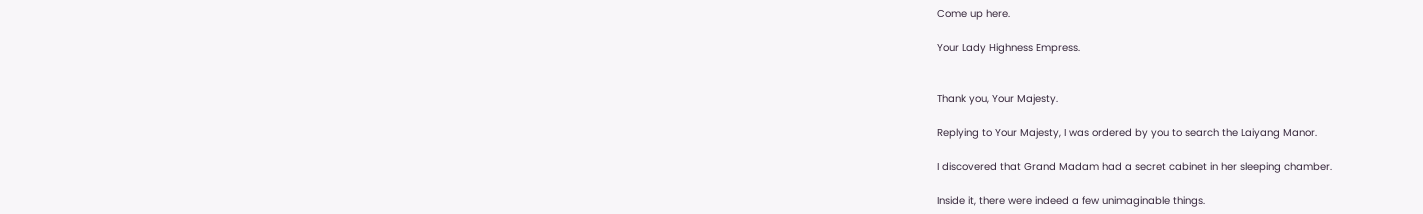Come up here.

Your Lady Highness Empress.


Thank you, Your Majesty.

Replying to Your Majesty, I was ordered by you to search the Laiyang Manor.

I discovered that Grand Madam had a secret cabinet in her sleeping chamber.

Inside it, there were indeed a few unimaginable things.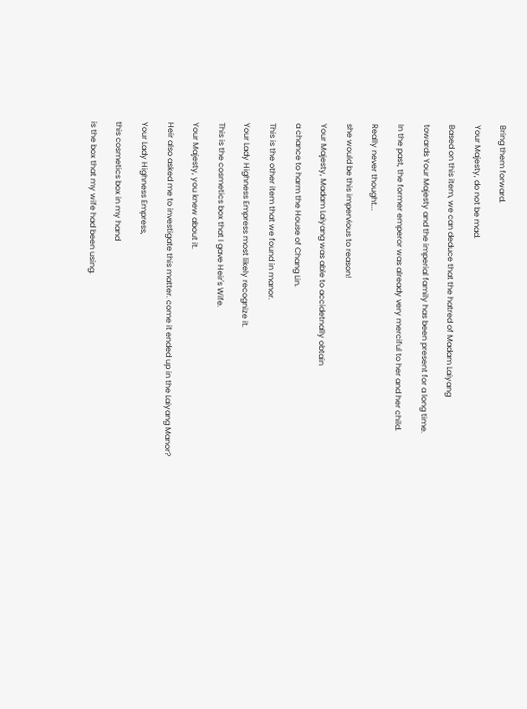Bring them forward.

Your Majesty, do not be mad.

Based on this item, we can deduce that the hatred of Madam Laiyang

towards Your Majesty and the imperial family has been present for a long time.

In the past, the former emperor was already very merciful to her and her child.

Really never thought...

she would be this impervious to reason!

Your Majesty, Madam Laiyang was able to accidetnally obtain

a chance to harm the House of Chang Lin.

This is the other item that we found in manor.

Your Lady Highness Empress most likely recognize it.

This is the cosmetics box that I gave Heir's Wife.

Your Majesty, you knew about it.

Heir also asked me to investigate this matter. come it ended up in the Laiyang Manor?

Your Lady Highness Empress,

this cosmetics box in my hand

is the box that my wife had been using.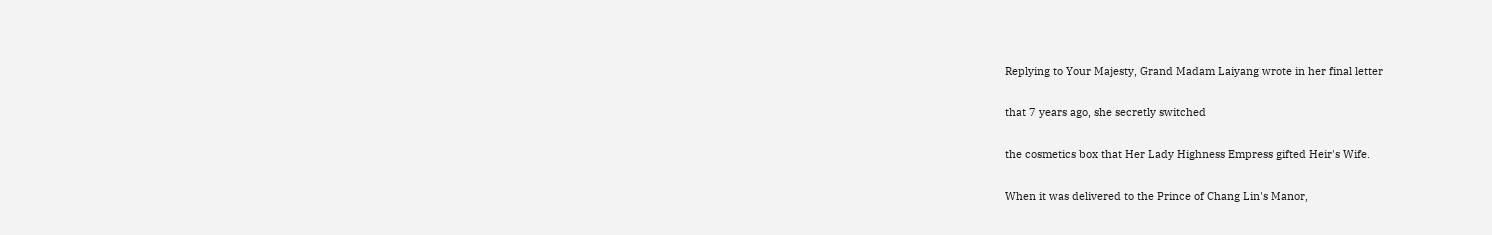Replying to Your Majesty, Grand Madam Laiyang wrote in her final letter

that 7 years ago, she secretly switched

the cosmetics box that Her Lady Highness Empress gifted Heir's Wife.

When it was delivered to the Prince of Chang Lin's Manor,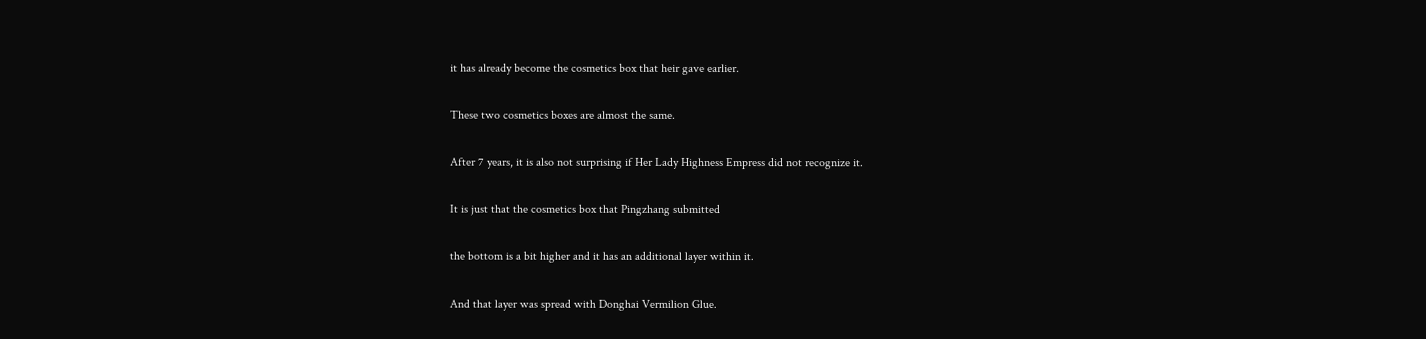it has already become the cosmetics box that heir gave earlier.

These two cosmetics boxes are almost the same.

After 7 years, it is also not surprising if Her Lady Highness Empress did not recognize it.

It is just that the cosmetics box that Pingzhang submitted

the bottom is a bit higher and it has an additional layer within it.

And that layer was spread with Donghai Vermilion Glue.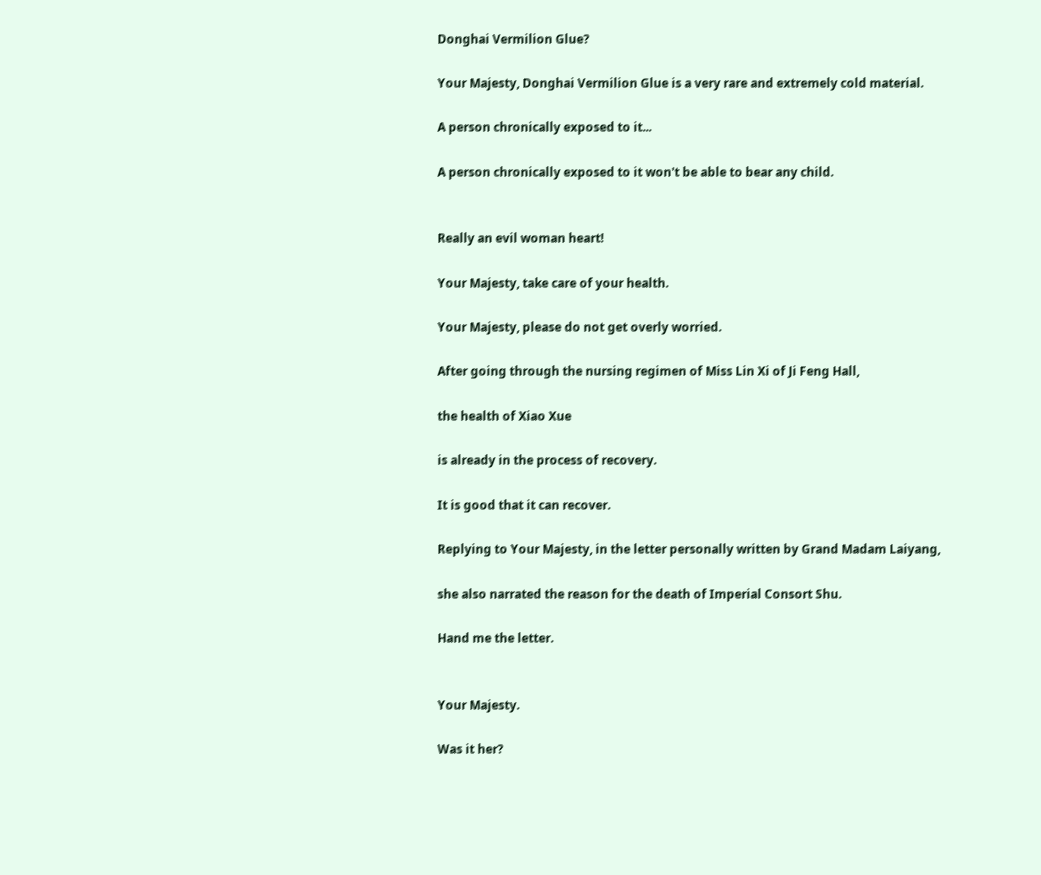Donghai Vermilion Glue?

Your Majesty, Donghai Vermilion Glue is a very rare and extremely cold material.

A person chronically exposed to it...

A person chronically exposed to it won't be able to bear any child.


Really an evil woman heart!

Your Majesty, take care of your health.

Your Majesty, please do not get overly worried.

After going through the nursing regimen of Miss Lin Xi of Ji Feng Hall,

the health of Xiao Xue

is already in the process of recovery.

It is good that it can recover.

Replying to Your Majesty, in the letter personally written by Grand Madam Laiyang,

she also narrated the reason for the death of Imperial Consort Shu.

Hand me the letter.


Your Majesty.

Was it her?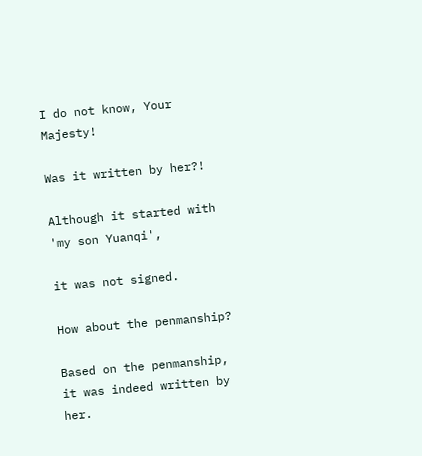I do not know, Your Majesty!

Was it written by her?!

Although it started with 'my son Yuanqi',

it was not signed.

How about the penmanship?

Based on the penmanship, it was indeed written by her.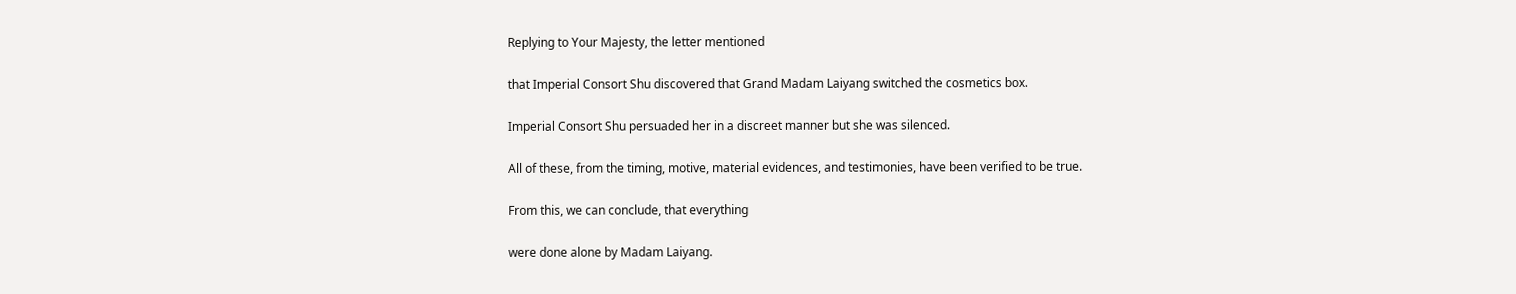Replying to Your Majesty, the letter mentioned

that Imperial Consort Shu discovered that Grand Madam Laiyang switched the cosmetics box.

Imperial Consort Shu persuaded her in a discreet manner but she was silenced.

All of these, from the timing, motive, material evidences, and testimonies, have been verified to be true.

From this, we can conclude, that everything

were done alone by Madam Laiyang.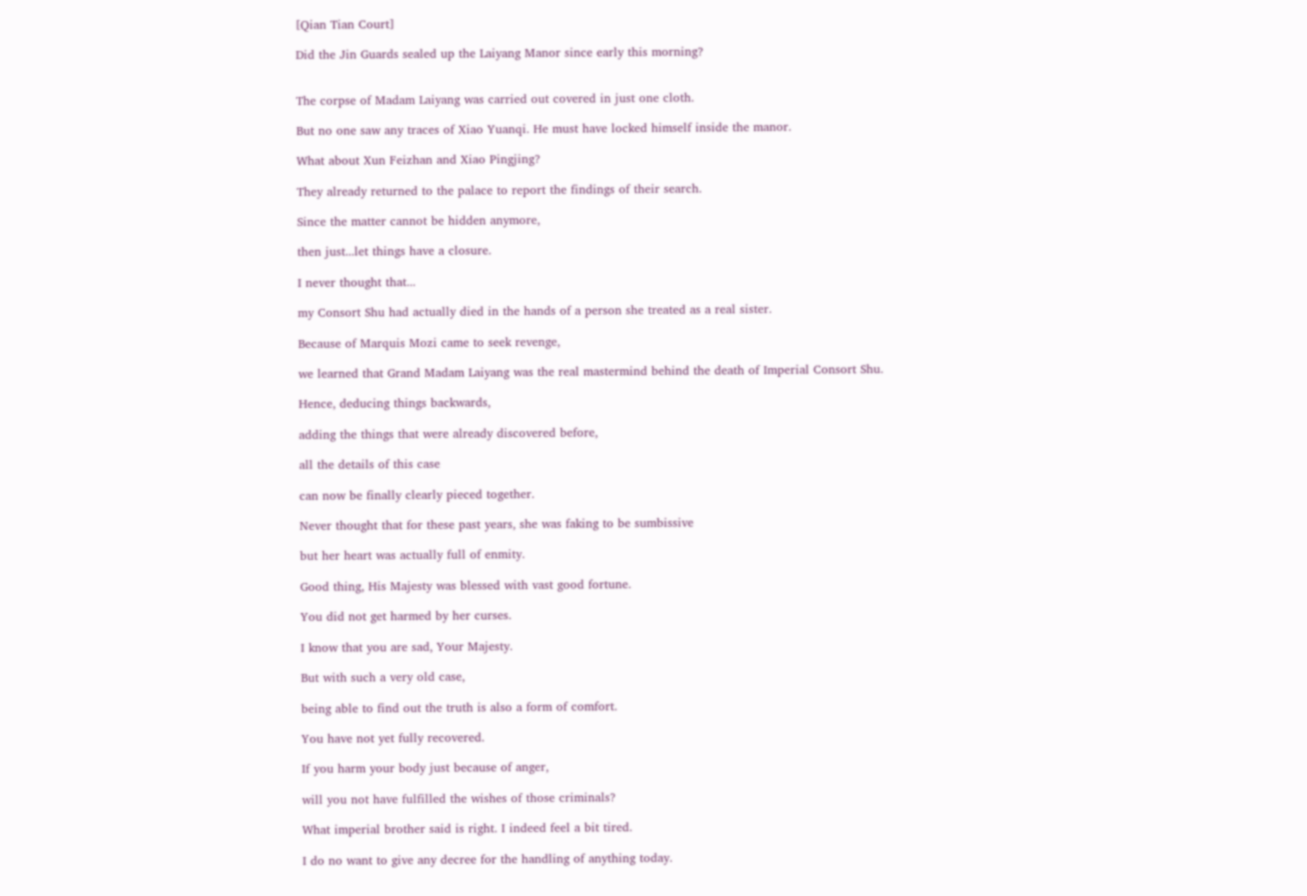[Qian Tian Court]

Did the Jin Guards sealed up the Laiyang Manor since early this morning?


The corpse of Madam Laiyang was carried out covered in just one cloth.

But no one saw any traces of Xiao Yuanqi. He must have locked himself inside the manor.

What about Xun Feizhan and Xiao Pingjing?

They already returned to the palace to report the findings of their search.

Since the matter cannot be hidden anymore,

then just...let things have a closure.

I never thought that...

my Consort Shu had actually died in the hands of a person she treated as a real sister.

Because of Marquis Mozi came to seek revenge,

we learned that Grand Madam Laiyang was the real mastermind behind the death of Imperial Consort Shu.

Hence, deducing things backwards,

adding the things that were already discovered before,

all the details of this case

can now be finally clearly pieced together.

Never thought that for these past years, she was faking to be sumbissive

but her heart was actually full of enmity.

Good thing, His Majesty was blessed with vast good fortune.

You did not get harmed by her curses.

I know that you are sad, Your Majesty.

But with such a very old case,

being able to find out the truth is also a form of comfort.

You have not yet fully recovered.

If you harm your body just because of anger,

will you not have fulfilled the wishes of those criminals?

What imperial brother said is right. I indeed feel a bit tired.

I do no want to give any decree for the handling of anything today.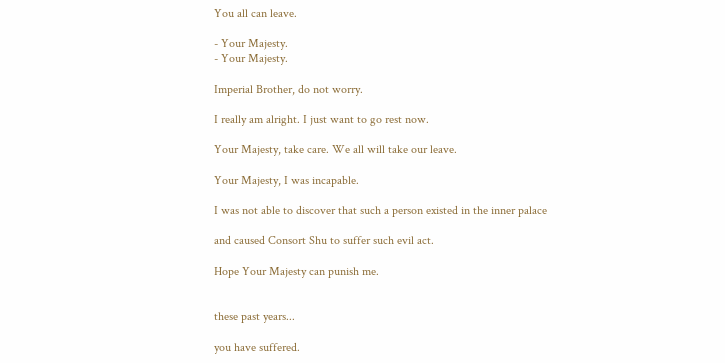You all can leave.

- Your Majesty.
- Your Majesty.

Imperial Brother, do not worry.

I really am alright. I just want to go rest now.

Your Majesty, take care. We all will take our leave.

Your Majesty, I was incapable.

I was not able to discover that such a person existed in the inner palace

and caused Consort Shu to suffer such evil act.

Hope Your Majesty can punish me.


these past years...

you have suffered.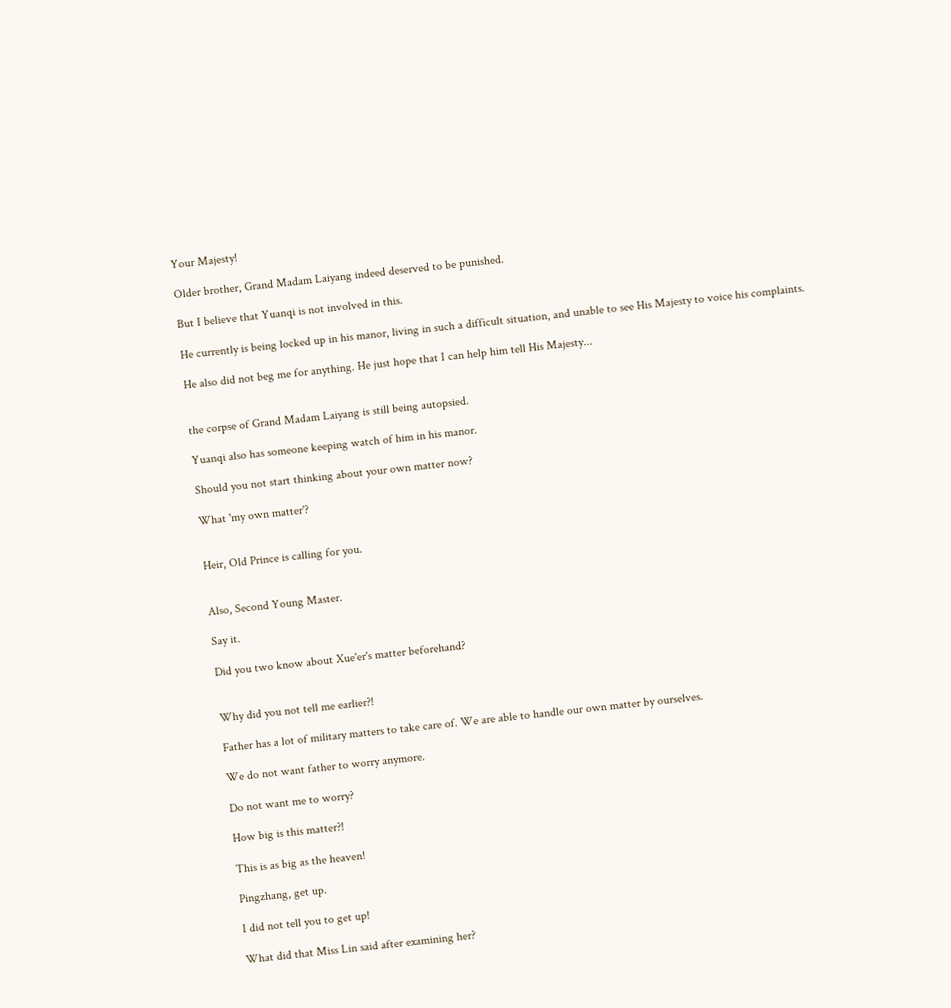Your Majesty!

Older brother, Grand Madam Laiyang indeed deserved to be punished.

But I believe that Yuanqi is not involved in this.

He currently is being locked up in his manor, living in such a difficult situation, and unable to see His Majesty to voice his complaints.

He also did not beg me for anything. He just hope that I can help him tell His Majesty...


the corpse of Grand Madam Laiyang is still being autopsied.

Yuanqi also has someone keeping watch of him in his manor.

Should you not start thinking about your own matter now?

What 'my own matter'?


Heir, Old Prince is calling for you.


Also, Second Young Master.

Say it.

Did you two know about Xue'er's matter beforehand?


Why did you not tell me earlier?!

Father has a lot of military matters to take care of. We are able to handle our own matter by ourselves.

We do not want father to worry anymore.

Do not want me to worry?

How big is this matter?!

This is as big as the heaven!

Pingzhang, get up.

I did not tell you to get up!

What did that Miss Lin said after examining her?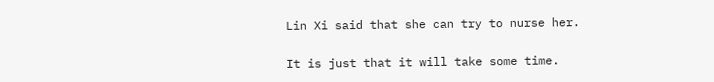Lin Xi said that she can try to nurse her.

It is just that it will take some time.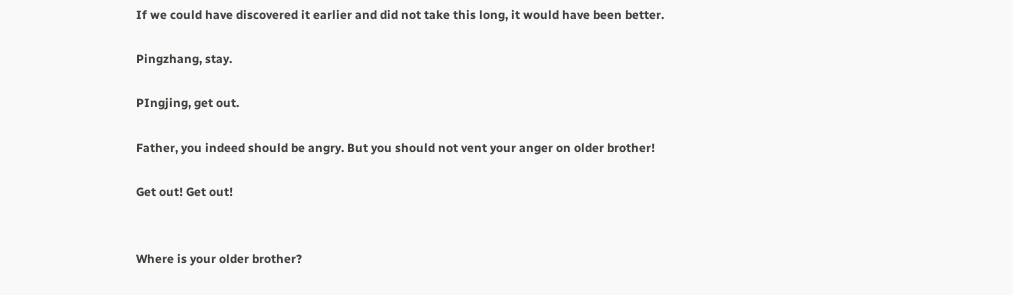If we could have discovered it earlier and did not take this long, it would have been better.

Pingzhang, stay.

PIngjing, get out.

Father, you indeed should be angry. But you should not vent your anger on older brother!

Get out! Get out!


Where is your older brother?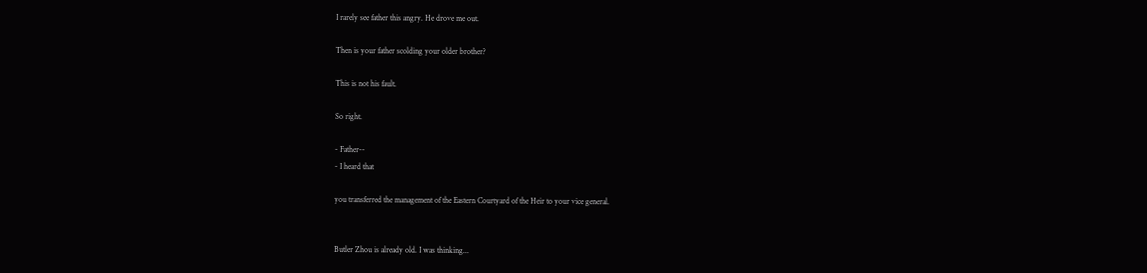I rarely see father this angry. He drove me out.

Then is your father scolding your older brother?

This is not his fault.

So right.

- Father--
- I heard that

you transferred the management of the Eastern Courtyard of the Heir to your vice general.


Butler Zhou is already old. I was thinking...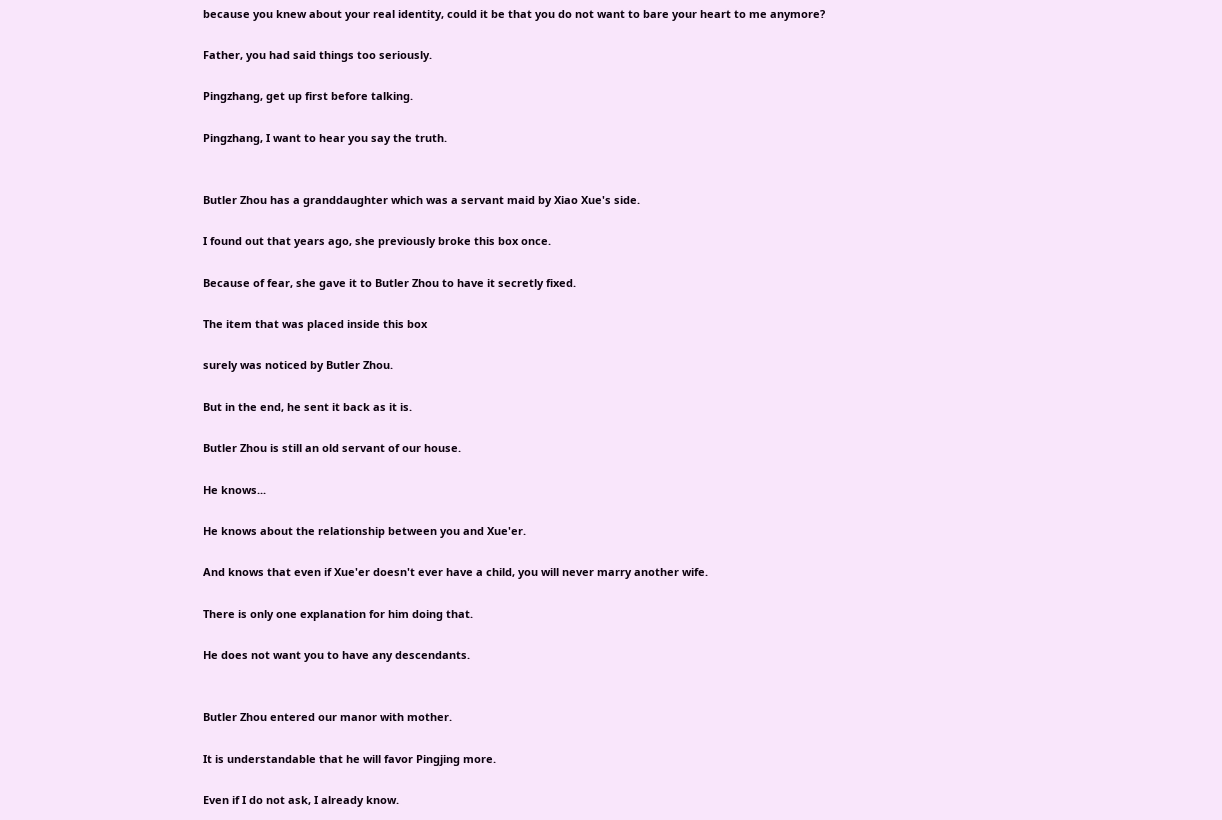because you knew about your real identity, could it be that you do not want to bare your heart to me anymore?

Father, you had said things too seriously.

Pingzhang, get up first before talking.

Pingzhang, I want to hear you say the truth.


Butler Zhou has a granddaughter which was a servant maid by Xiao Xue's side.

I found out that years ago, she previously broke this box once.

Because of fear, she gave it to Butler Zhou to have it secretly fixed.

The item that was placed inside this box

surely was noticed by Butler Zhou.

But in the end, he sent it back as it is.

Butler Zhou is still an old servant of our house.

He knows...

He knows about the relationship between you and Xue'er.

And knows that even if Xue'er doesn't ever have a child, you will never marry another wife.

There is only one explanation for him doing that.

He does not want you to have any descendants.


Butler Zhou entered our manor with mother.

It is understandable that he will favor Pingjing more.

Even if I do not ask, I already know.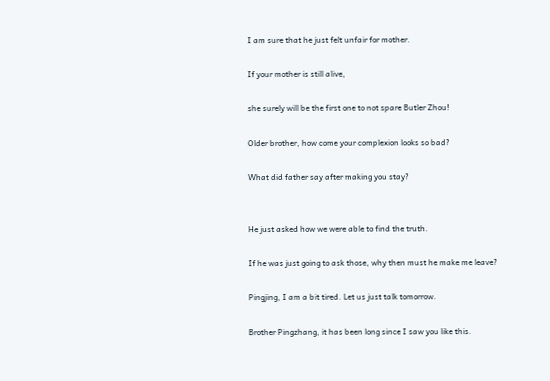I am sure that he just felt unfair for mother.

If your mother is still alive,

she surely will be the first one to not spare Butler Zhou!

Older brother, how come your complexion looks so bad?

What did father say after making you stay?


He just asked how we were able to find the truth.

If he was just going to ask those, why then must he make me leave?

Pingjing, I am a bit tired. Let us just talk tomorrow.

Brother Pingzhang, it has been long since I saw you like this.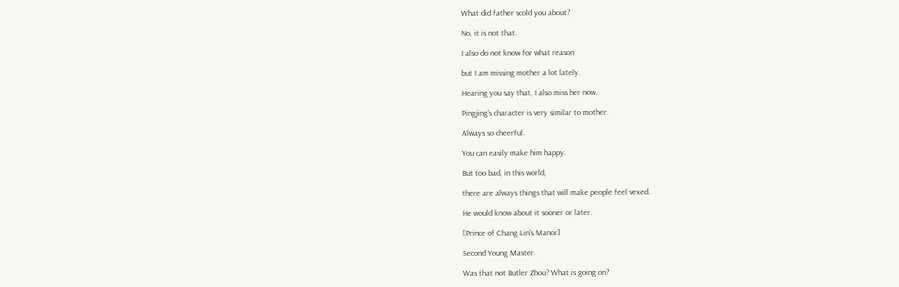What did father scold you about?

No, it is not that.

I also do not know for what reason

but I am missing mother a lot lately.

Hearing you say that, I also miss her now.

Pingjing's character is very similar to mother.

Always so cheerful.

You can easily make him happy.

But too bad, in this world,

there are always things that will make people feel vexed.

He would know about it sooner or later.

[Prince of Chang Lin's Manor]

Second Young Master.

Was that not Butler Zhou? What is going on?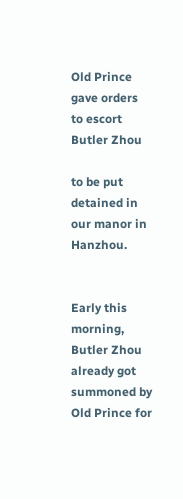Old Prince gave orders to escort Butler Zhou

to be put detained in our manor in Hanzhou.


Early this morning, Butler Zhou already got summoned by Old Prince for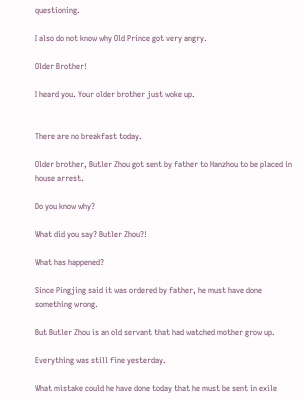questioning.

I also do not know why Old Prince got very angry.

Older Brother!

I heard you. Your older brother just woke up.


There are no breakfast today.

Older brother, Butler Zhou got sent by father to Hanzhou to be placed in house arrest.

Do you know why?

What did you say? Butler Zhou?!

What has happened?

Since Pingjing said it was ordered by father, he must have done something wrong.

But Butler Zhou is an old servant that had watched mother grow up.

Everything was still fine yesterday.

What mistake could he have done today that he must be sent in exile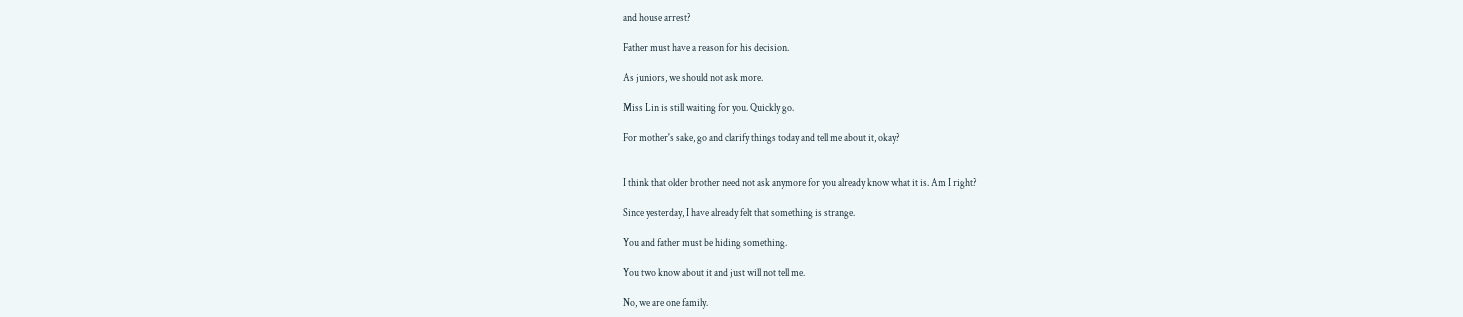and house arrest?

Father must have a reason for his decision.

As juniors, we should not ask more.

Miss Lin is still waiting for you. Quickly go.

For mother's sake, go and clarify things today and tell me about it, okay?


I think that older brother need not ask anymore for you already know what it is. Am I right?

Since yesterday, I have already felt that something is strange.

You and father must be hiding something.

You two know about it and just will not tell me.

No, we are one family.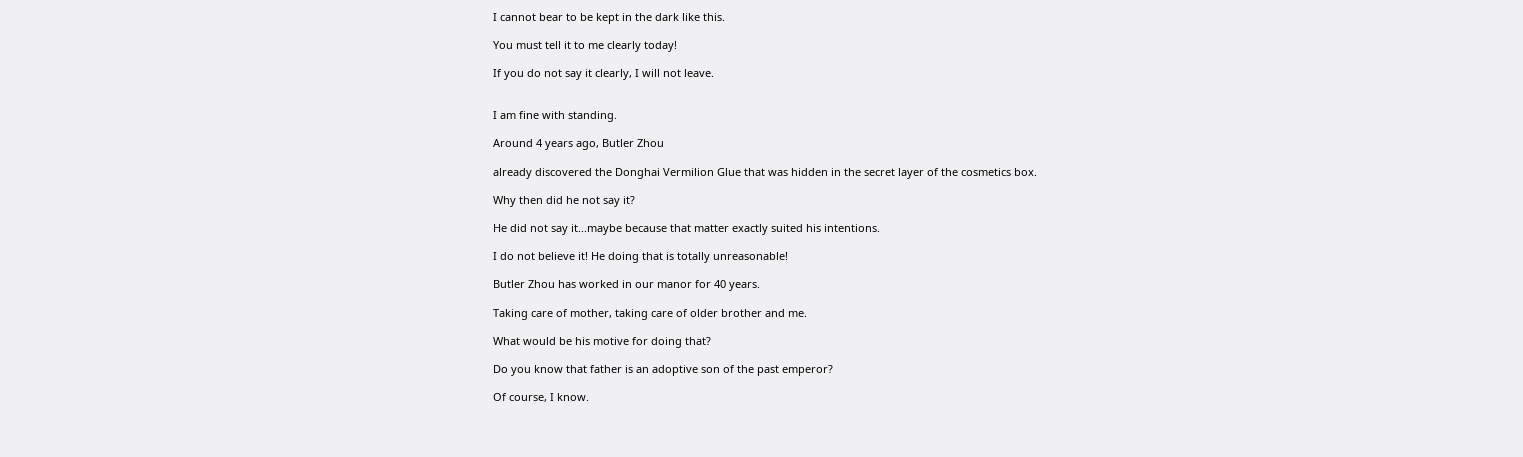I cannot bear to be kept in the dark like this.

You must tell it to me clearly today!

If you do not say it clearly, I will not leave.


I am fine with standing.

Around 4 years ago, Butler Zhou

already discovered the Donghai Vermilion Glue that was hidden in the secret layer of the cosmetics box.

Why then did he not say it?

He did not say it...maybe because that matter exactly suited his intentions.

I do not believe it! He doing that is totally unreasonable!

Butler Zhou has worked in our manor for 40 years.

Taking care of mother, taking care of older brother and me.

What would be his motive for doing that?

Do you know that father is an adoptive son of the past emperor?

Of course, I know.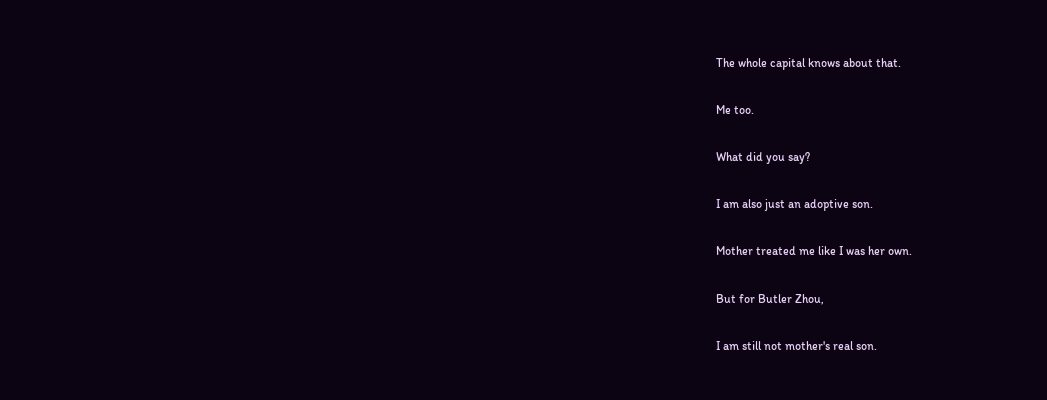The whole capital knows about that.

Me too.

What did you say?

I am also just an adoptive son.

Mother treated me like I was her own.

But for Butler Zhou,

I am still not mother's real son.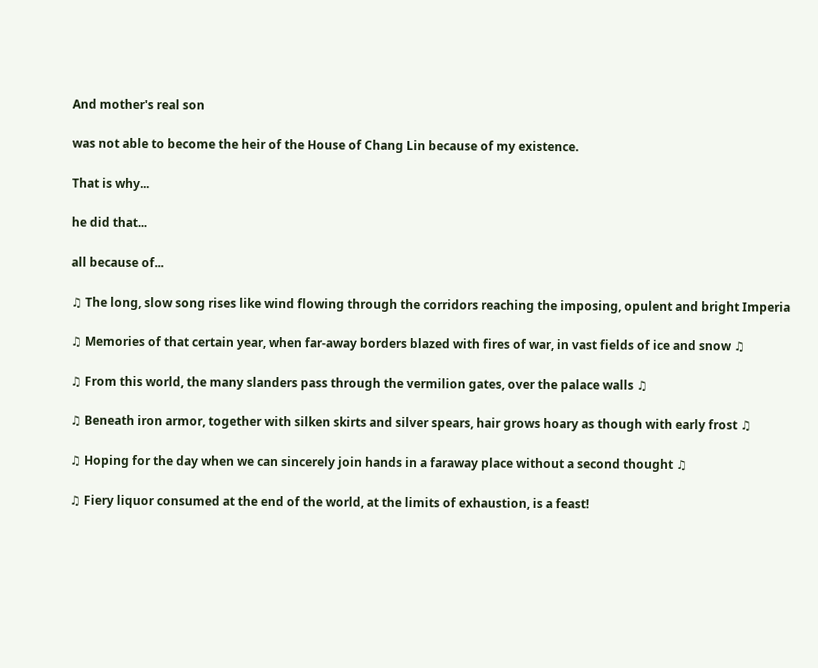And mother's real son

was not able to become the heir of the House of Chang Lin because of my existence.

That is why...

he did that...

all because of...

♫ The long, slow song rises like wind flowing through the corridors reaching the imposing, opulent and bright Imperia

♫ Memories of that certain year, when far-away borders blazed with fires of war, in vast fields of ice and snow ♫

♫ From this world, the many slanders pass through the vermilion gates, over the palace walls ♫

♫ Beneath iron armor, together with silken skirts and silver spears, hair grows hoary as though with early frost ♫

♫ Hoping for the day when we can sincerely join hands in a faraway place without a second thought ♫

♫ Fiery liquor consumed at the end of the world, at the limits of exhaustion, is a feast!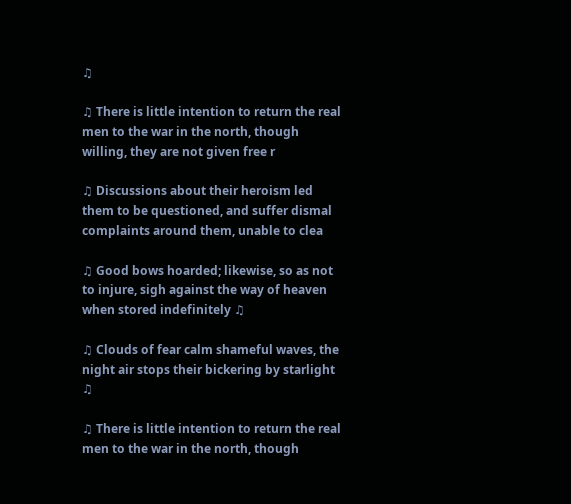♫

♫ There is little intention to return the real men to the war in the north, though willing, they are not given free r

♫ Discussions about their heroism led them to be questioned, and suffer dismal complaints around them, unable to clea

♫ Good bows hoarded; likewise, so as not to injure, sigh against the way of heaven when stored indefinitely ♫

♫ Clouds of fear calm shameful waves, the night air stops their bickering by starlight ♫

♫ There is little intention to return the real men to the war in the north, though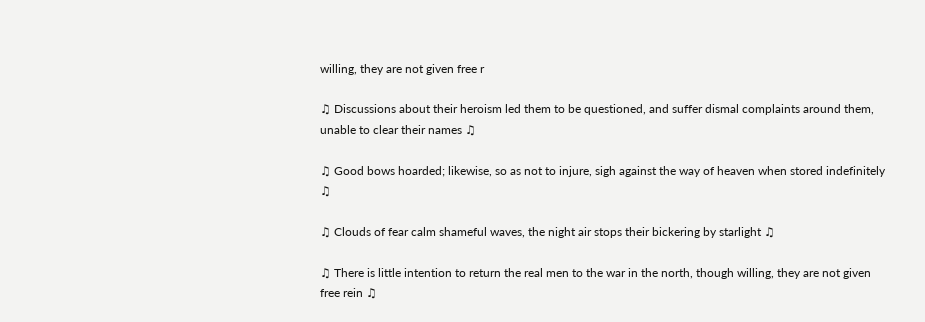willing, they are not given free r

♫ Discussions about their heroism led them to be questioned, and suffer dismal complaints around them, unable to clear their names ♫

♫ Good bows hoarded; likewise, so as not to injure, sigh against the way of heaven when stored indefinitely ♫

♫ Clouds of fear calm shameful waves, the night air stops their bickering by starlight ♫

♫ There is little intention to return the real men to the war in the north, though willing, they are not given free rein ♫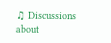♫ Discussions about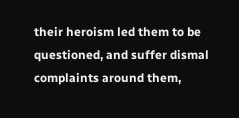their heroism led them to be questioned, and suffer dismal complaints around them,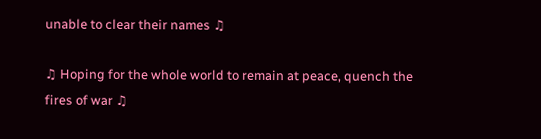unable to clear their names ♫

♫ Hoping for the whole world to remain at peace, quench the fires of war ♫